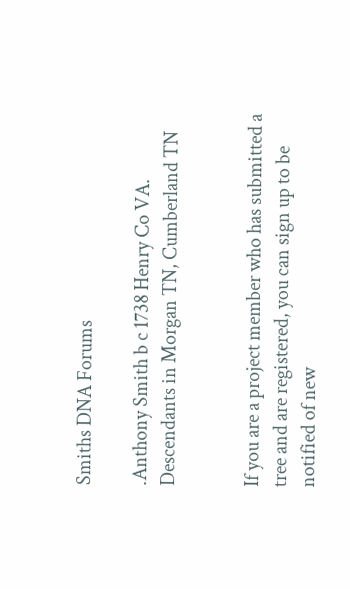Smiths DNA Forums

.Anthony Smith b c 1738 Henry Co VA. Descendants in Morgan TN, Cumberland TN


If you are a project member who has submitted a tree and are registered, you can sign up to be notified of new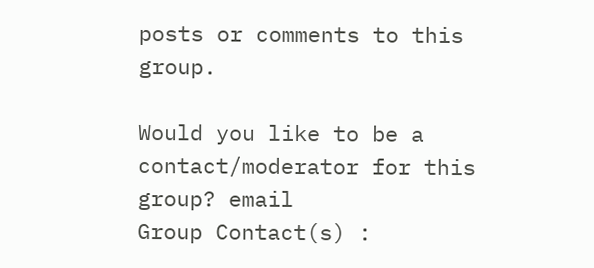posts or comments to this group.

Would you like to be a contact/moderator for this group? email
Group Contact(s) :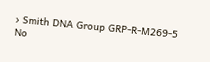› Smith DNA Group GRP-R-M269-5
No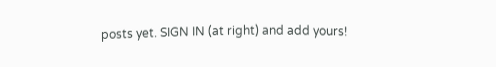posts yet. SIGN IN (at right) and add yours!